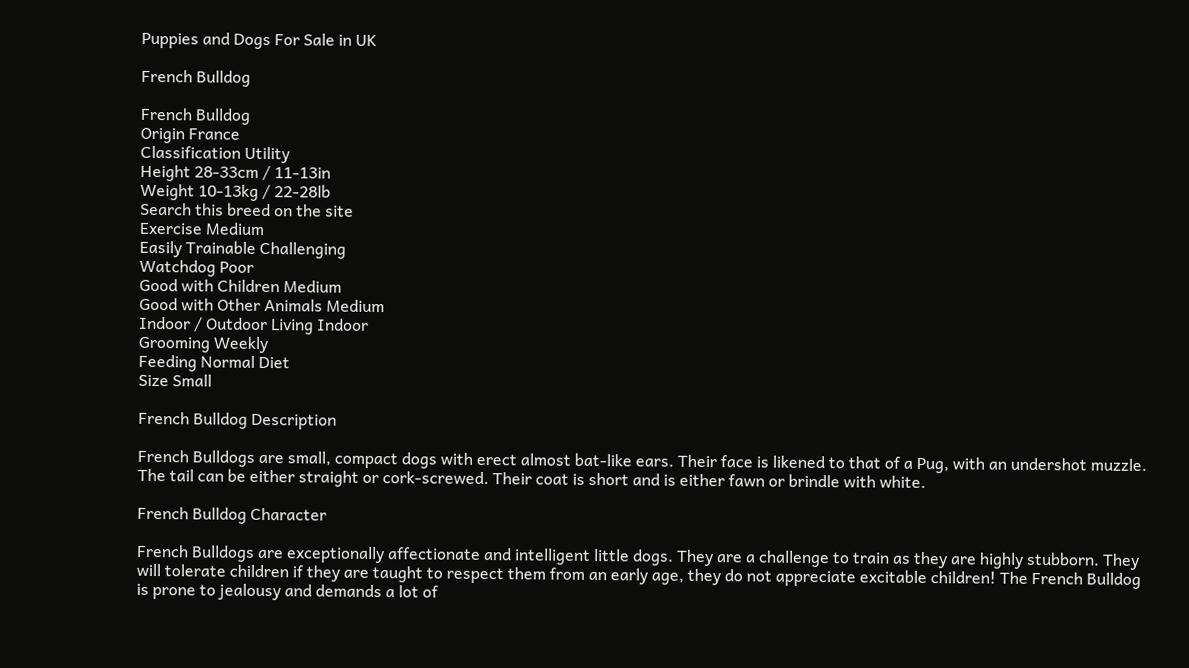Puppies and Dogs For Sale in UK

French Bulldog

French Bulldog
Origin France
Classification Utility
Height 28-33cm / 11-13in
Weight 10-13kg / 22-28lb
Search this breed on the site
Exercise Medium
Easily Trainable Challenging
Watchdog Poor
Good with Children Medium
Good with Other Animals Medium
Indoor / Outdoor Living Indoor
Grooming Weekly
Feeding Normal Diet
Size Small

French Bulldog Description

French Bulldogs are small, compact dogs with erect almost bat-like ears. Their face is likened to that of a Pug, with an undershot muzzle. The tail can be either straight or cork-screwed. Their coat is short and is either fawn or brindle with white.

French Bulldog Character

French Bulldogs are exceptionally affectionate and intelligent little dogs. They are a challenge to train as they are highly stubborn. They will tolerate children if they are taught to respect them from an early age, they do not appreciate excitable children! The French Bulldog is prone to jealousy and demands a lot of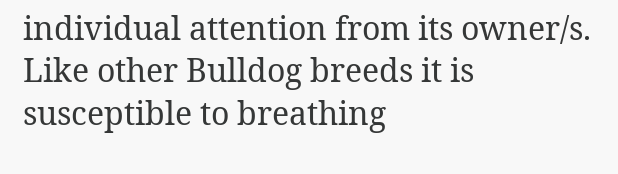individual attention from its owner/s. Like other Bulldog breeds it is susceptible to breathing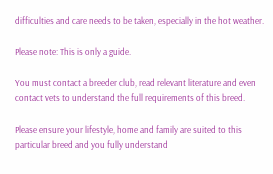difficulties and care needs to be taken, especially in the hot weather.

Please note: This is only a guide.

You must contact a breeder club, read relevant literature and even contact vets to understand the full requirements of this breed.

Please ensure your lifestyle, home and family are suited to this particular breed and you fully understand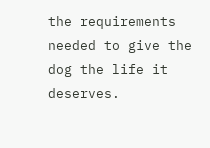the requirements needed to give the dog the life it deserves.